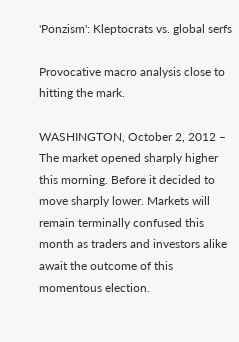'Ponzism': Kleptocrats vs. global serfs

Provocative macro analysis close to hitting the mark.

WASHINGTON, October 2, 2012 – The market opened sharply higher this morning. Before it decided to move sharply lower. Markets will remain terminally confused this month as traders and investors alike await the outcome of this momentous election.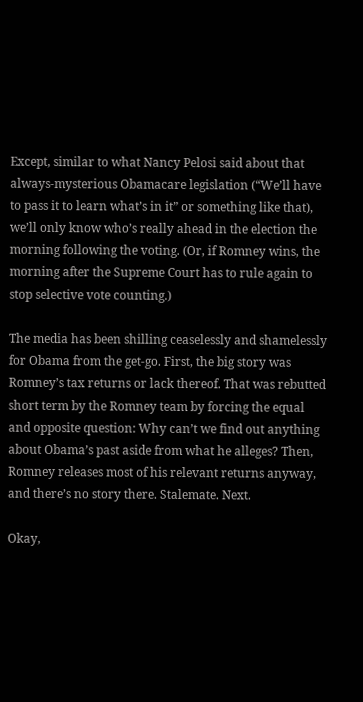Except, similar to what Nancy Pelosi said about that always-mysterious Obamacare legislation (“We’ll have to pass it to learn what’s in it” or something like that), we’ll only know who’s really ahead in the election the morning following the voting. (Or, if Romney wins, the morning after the Supreme Court has to rule again to stop selective vote counting.)

The media has been shilling ceaselessly and shamelessly for Obama from the get-go. First, the big story was Romney’s tax returns or lack thereof. That was rebutted short term by the Romney team by forcing the equal and opposite question: Why can’t we find out anything about Obama’s past aside from what he alleges? Then, Romney releases most of his relevant returns anyway, and there’s no story there. Stalemate. Next.

Okay,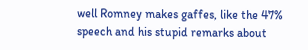well Romney makes gaffes, like the 47% speech and his stupid remarks about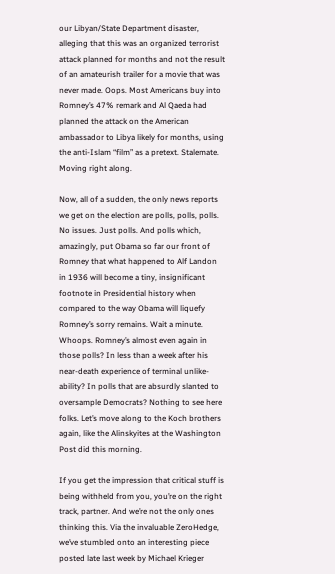our Libyan/State Department disaster, alleging that this was an organized terrorist attack planned for months and not the result of an amateurish trailer for a movie that was never made. Oops. Most Americans buy into Romney’s 47% remark and Al Qaeda had planned the attack on the American ambassador to Libya likely for months, using the anti-Islam “film” as a pretext. Stalemate. Moving right along.

Now, all of a sudden, the only news reports we get on the election are polls, polls, polls. No issues. Just polls. And polls which, amazingly, put Obama so far our front of Romney that what happened to Alf Landon in 1936 will become a tiny, insignificant footnote in Presidential history when compared to the way Obama will liquefy Romney’s sorry remains. Wait a minute. Whoops. Romney’s almost even again in those polls? In less than a week after his near-death experience of terminal unlike-ability? In polls that are absurdly slanted to oversample Democrats? Nothing to see here folks. Let’s move along to the Koch brothers again, like the Alinskyites at the Washington Post did this morning.

If you get the impression that critical stuff is being withheld from you, you’re on the right track, partner. And we’re not the only ones thinking this. Via the invaluable ZeroHedge, we’ve stumbled onto an interesting piece posted late last week by Michael Krieger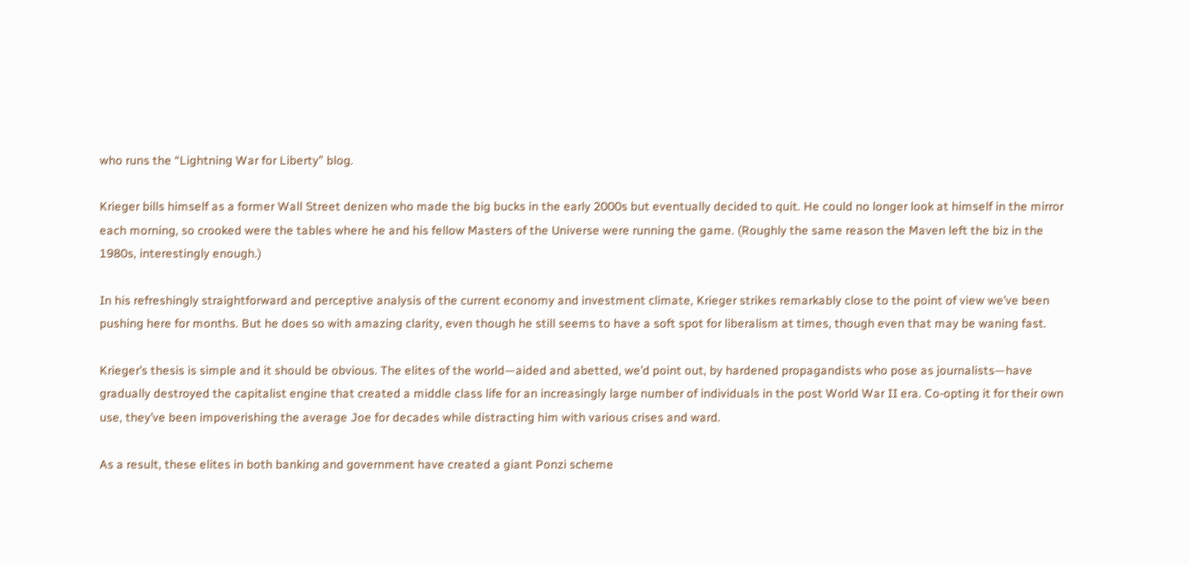who runs the “Lightning War for Liberty” blog.

Krieger bills himself as a former Wall Street denizen who made the big bucks in the early 2000s but eventually decided to quit. He could no longer look at himself in the mirror each morning, so crooked were the tables where he and his fellow Masters of the Universe were running the game. (Roughly the same reason the Maven left the biz in the 1980s, interestingly enough.)

In his refreshingly straightforward and perceptive analysis of the current economy and investment climate, Krieger strikes remarkably close to the point of view we’ve been pushing here for months. But he does so with amazing clarity, even though he still seems to have a soft spot for liberalism at times, though even that may be waning fast.

Krieger’s thesis is simple and it should be obvious. The elites of the world—aided and abetted, we’d point out, by hardened propagandists who pose as journalists—have gradually destroyed the capitalist engine that created a middle class life for an increasingly large number of individuals in the post World War II era. Co-opting it for their own use, they’ve been impoverishing the average Joe for decades while distracting him with various crises and ward.

As a result, these elites in both banking and government have created a giant Ponzi scheme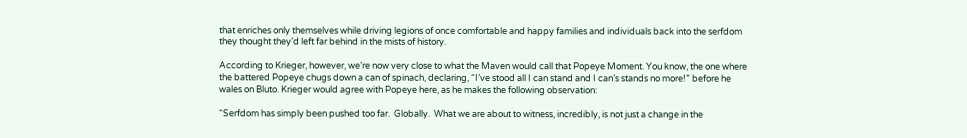that enriches only themselves while driving legions of once comfortable and happy families and individuals back into the serfdom they thought they’d left far behind in the mists of history.

According to Krieger, however, we’re now very close to what the Maven would call that Popeye Moment. You know, the one where the battered Popeye chugs down a can of spinach, declaring, “I’ve stood all I can stand and I can’s stands no more!” before he wales on Bluto. Krieger would agree with Popeye here, as he makes the following observation:

“Serfdom has simply been pushed too far.  Globally.  What we are about to witness, incredibly, is not just a change in the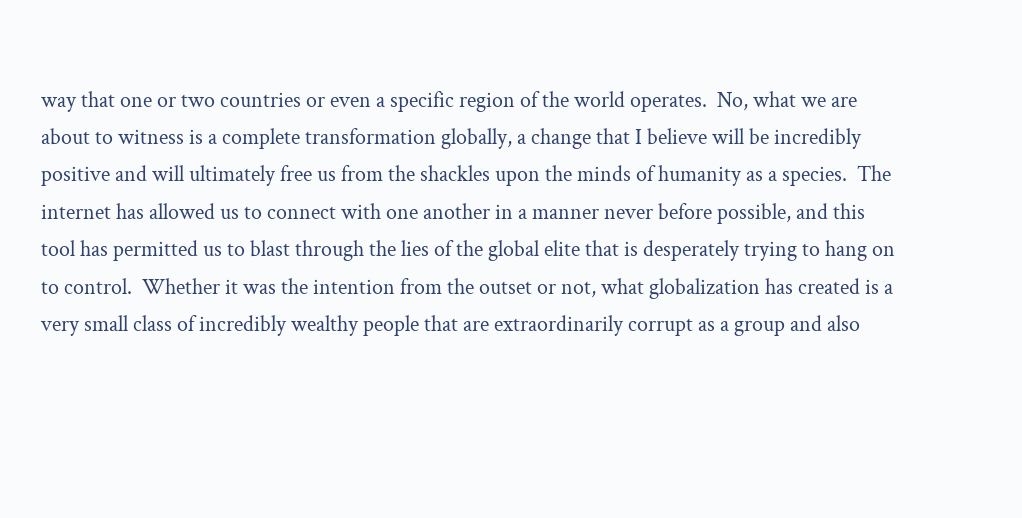way that one or two countries or even a specific region of the world operates.  No, what we are about to witness is a complete transformation globally, a change that I believe will be incredibly positive and will ultimately free us from the shackles upon the minds of humanity as a species.  The internet has allowed us to connect with one another in a manner never before possible, and this tool has permitted us to blast through the lies of the global elite that is desperately trying to hang on to control.  Whether it was the intention from the outset or not, what globalization has created is a very small class of incredibly wealthy people that are extraordinarily corrupt as a group and also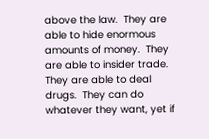above the law.  They are able to hide enormous amounts of money.  They are able to insider trade.  They are able to deal drugs.  They can do whatever they want, yet if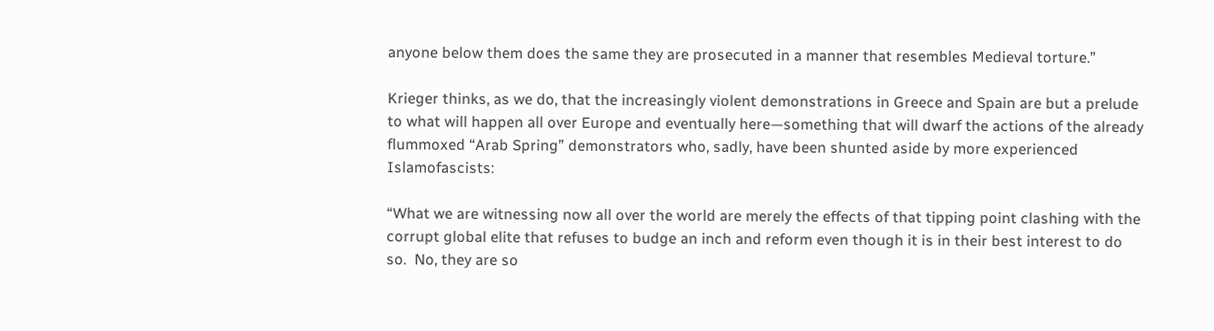anyone below them does the same they are prosecuted in a manner that resembles Medieval torture.”

Krieger thinks, as we do, that the increasingly violent demonstrations in Greece and Spain are but a prelude to what will happen all over Europe and eventually here—something that will dwarf the actions of the already flummoxed “Arab Spring” demonstrators who, sadly, have been shunted aside by more experienced Islamofascists:

“What we are witnessing now all over the world are merely the effects of that tipping point clashing with the corrupt global elite that refuses to budge an inch and reform even though it is in their best interest to do so.  No, they are so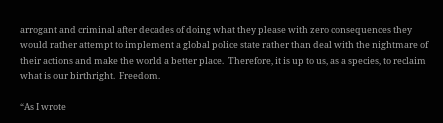arrogant and criminal after decades of doing what they please with zero consequences they would rather attempt to implement a global police state rather than deal with the nightmare of their actions and make the world a better place.  Therefore, it is up to us, as a species, to reclaim what is our birthright.  Freedom.

“As I wrote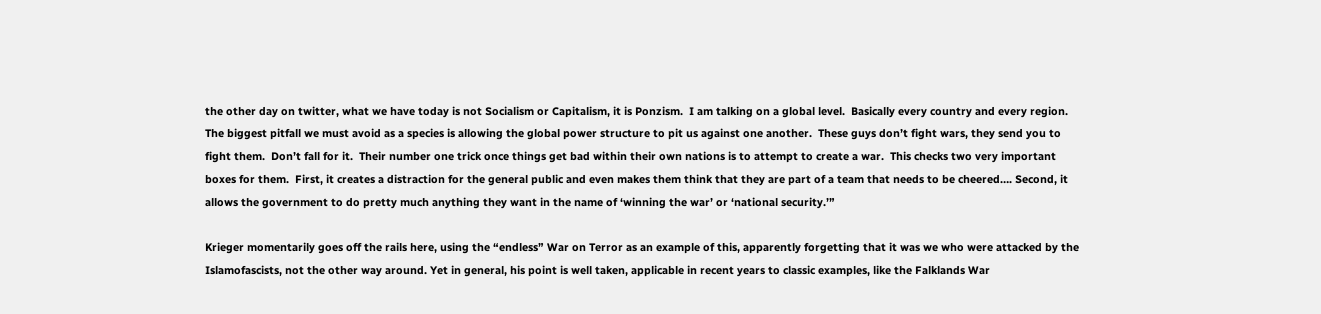the other day on twitter, what we have today is not Socialism or Capitalism, it is Ponzism.  I am talking on a global level.  Basically every country and every region.  The biggest pitfall we must avoid as a species is allowing the global power structure to pit us against one another.  These guys don’t fight wars, they send you to fight them.  Don’t fall for it.  Their number one trick once things get bad within their own nations is to attempt to create a war.  This checks two very important boxes for them.  First, it creates a distraction for the general public and even makes them think that they are part of a team that needs to be cheered…. Second, it allows the government to do pretty much anything they want in the name of ‘winning the war’ or ‘national security.’”

Krieger momentarily goes off the rails here, using the “endless” War on Terror as an example of this, apparently forgetting that it was we who were attacked by the Islamofascists, not the other way around. Yet in general, his point is well taken, applicable in recent years to classic examples, like the Falklands War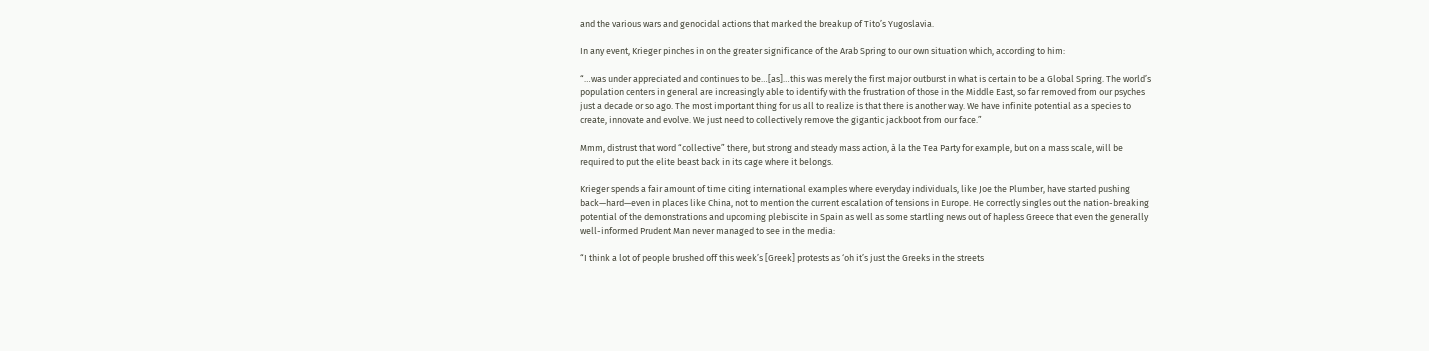and the various wars and genocidal actions that marked the breakup of Tito’s Yugoslavia.

In any event, Krieger pinches in on the greater significance of the Arab Spring to our own situation which, according to him:

“…was under appreciated and continues to be…[as]…this was merely the first major outburst in what is certain to be a Global Spring. The world’s population centers in general are increasingly able to identify with the frustration of those in the Middle East, so far removed from our psyches just a decade or so ago. The most important thing for us all to realize is that there is another way. We have infinite potential as a species to create, innovate and evolve. We just need to collectively remove the gigantic jackboot from our face.”

Mmm, distrust that word “collective” there, but strong and steady mass action, à la the Tea Party for example, but on a mass scale, will be required to put the elite beast back in its cage where it belongs.

Krieger spends a fair amount of time citing international examples where everyday individuals, like Joe the Plumber, have started pushing back—hard—even in places like China, not to mention the current escalation of tensions in Europe. He correctly singles out the nation-breaking potential of the demonstrations and upcoming plebiscite in Spain as well as some startling news out of hapless Greece that even the generally well-informed Prudent Man never managed to see in the media:

“I think a lot of people brushed off this week’s [Greek] protests as ‘oh it’s just the Greeks in the streets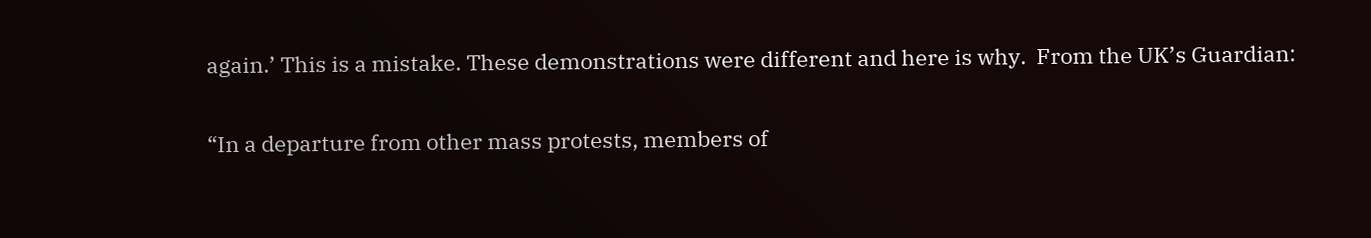again.’ This is a mistake. These demonstrations were different and here is why.  From the UK’s Guardian:

“In a departure from other mass protests, members of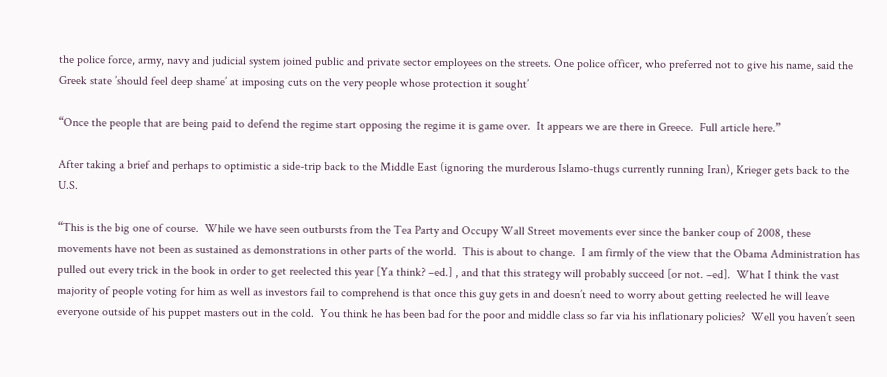the police force, army, navy and judicial system joined public and private sector employees on the streets. One police officer, who preferred not to give his name, said the Greek state ’should feel deep shame’ at imposing cuts on the very people whose protection it sought’

“Once the people that are being paid to defend the regime start opposing the regime it is game over.  It appears we are there in Greece.  Full article here.”

After taking a brief and perhaps to optimistic a side-trip back to the Middle East (ignoring the murderous Islamo-thugs currently running Iran), Krieger gets back to the U.S.

“This is the big one of course.  While we have seen outbursts from the Tea Party and Occupy Wall Street movements ever since the banker coup of 2008, these movements have not been as sustained as demonstrations in other parts of the world.  This is about to change.  I am firmly of the view that the Obama Administration has pulled out every trick in the book in order to get reelected this year [Ya think? –ed.] , and that this strategy will probably succeed [or not. –ed].  What I think the vast majority of people voting for him as well as investors fail to comprehend is that once this guy gets in and doesn’t need to worry about getting reelected he will leave everyone outside of his puppet masters out in the cold.  You think he has been bad for the poor and middle class so far via his inflationary policies?  Well you haven’t seen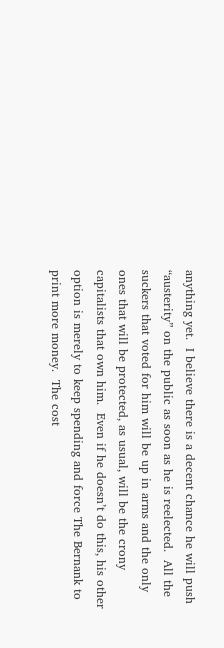anything yet.  I believe there is a decent chance he will push “austerity” on the public as soon as he is reelected.  All the suckers that voted for him will be up in arms and the only ones that will be protected, as usual, will be the crony capitalists that own him.  Even if he doesn’t do this, his other option is merely to keep spending and force The Bernank to print more money.  The cost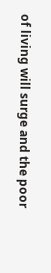of living will surge and the poor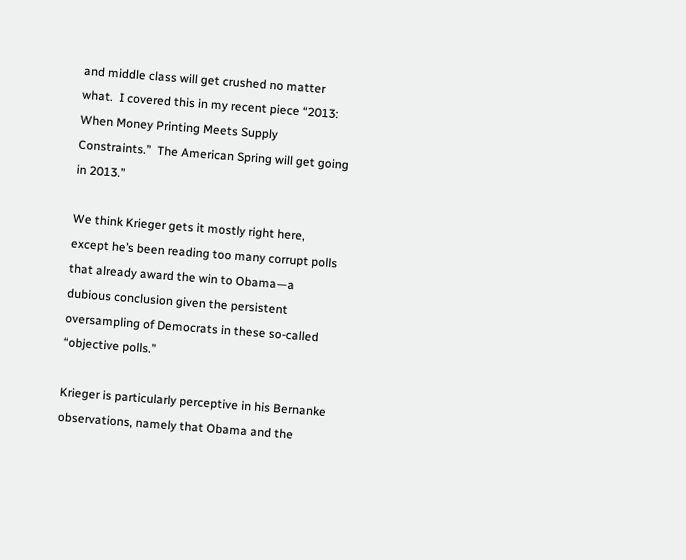and middle class will get crushed no matter what.  I covered this in my recent piece “2013: When Money Printing Meets Supply Constraints.”  The American Spring will get going in 2013.”

We think Krieger gets it mostly right here, except he’s been reading too many corrupt polls that already award the win to Obama—a dubious conclusion given the persistent oversampling of Democrats in these so-called “objective polls.”

Krieger is particularly perceptive in his Bernanke observations, namely that Obama and the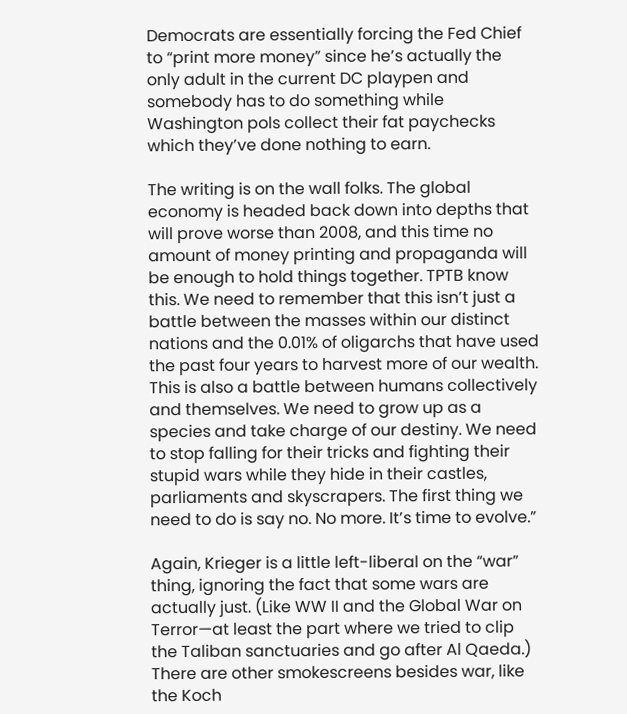Democrats are essentially forcing the Fed Chief to “print more money” since he’s actually the only adult in the current DC playpen and somebody has to do something while Washington pols collect their fat paychecks which they’ve done nothing to earn.

The writing is on the wall folks. The global economy is headed back down into depths that will prove worse than 2008, and this time no amount of money printing and propaganda will be enough to hold things together. TPTB know this. We need to remember that this isn’t just a battle between the masses within our distinct nations and the 0.01% of oligarchs that have used the past four years to harvest more of our wealth. This is also a battle between humans collectively and themselves. We need to grow up as a species and take charge of our destiny. We need to stop falling for their tricks and fighting their stupid wars while they hide in their castles, parliaments and skyscrapers. The first thing we need to do is say no. No more. It’s time to evolve.”

Again, Krieger is a little left-liberal on the “war” thing, ignoring the fact that some wars are actually just. (Like WW II and the Global War on Terror—at least the part where we tried to clip the Taliban sanctuaries and go after Al Qaeda.) There are other smokescreens besides war, like the Koch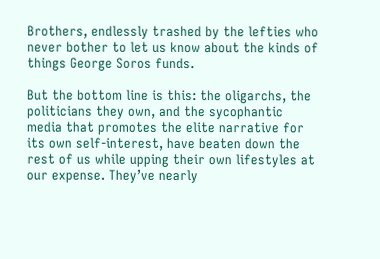Brothers, endlessly trashed by the lefties who never bother to let us know about the kinds of things George Soros funds.

But the bottom line is this: the oligarchs, the politicians they own, and the sycophantic media that promotes the elite narrative for its own self-interest, have beaten down the rest of us while upping their own lifestyles at our expense. They’ve nearly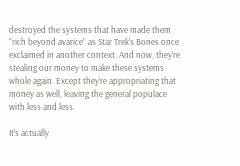destroyed the systems that have made them “rich beyond avarice” as Star Trek’s Bones once exclaimed in another context. And now, they’re stealing our money to make these systems whole again. Except they’re appropriating that money as well, leaving the general populace with less and less.

It’s actually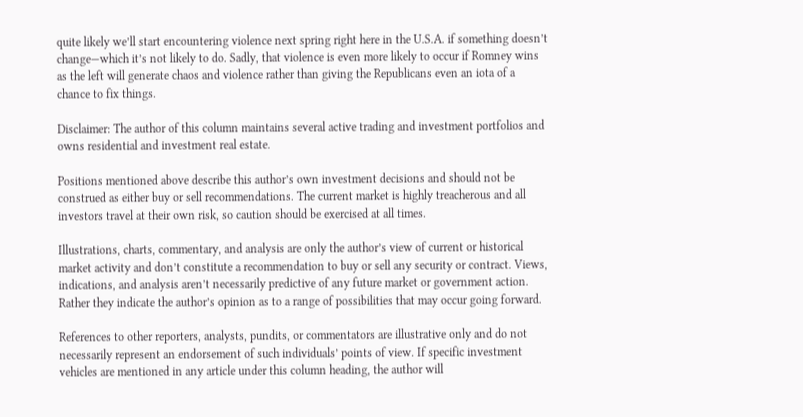quite likely we’ll start encountering violence next spring right here in the U.S.A. if something doesn’t change—which it’s not likely to do. Sadly, that violence is even more likely to occur if Romney wins as the left will generate chaos and violence rather than giving the Republicans even an iota of a chance to fix things.

Disclaimer: The author of this column maintains several active trading and investment portfolios and owns residential and investment real estate.

Positions mentioned above describe this author’s own investment decisions and should not be construed as either buy or sell recommendations. The current market is highly treacherous and all investors travel at their own risk, so caution should be exercised at all times.

Illustrations, charts, commentary, and analysis are only the author’s view of current or historical market activity and don’t constitute a recommendation to buy or sell any security or contract. Views, indications, and analysis aren’t necessarily predictive of any future market or government action. Rather they indicate the author’s opinion as to a range of possibilities that may occur going forward.

References to other reporters, analysts, pundits, or commentators are illustrative only and do not necessarily represent an endorsement of such individuals’ points of view. If specific investment vehicles are mentioned in any article under this column heading, the author will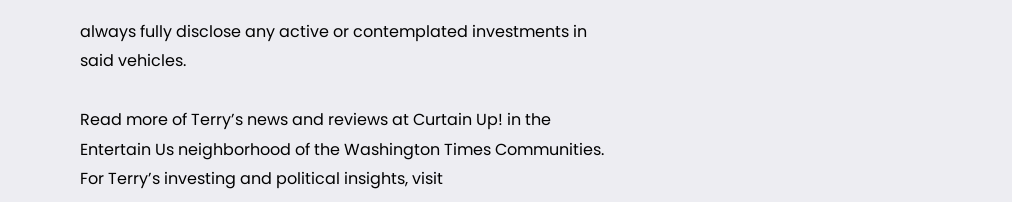always fully disclose any active or contemplated investments in said vehicles.

Read more of Terry’s news and reviews at Curtain Up! in the Entertain Us neighborhood of the Washington Times Communities. For Terry’s investing and political insights, visit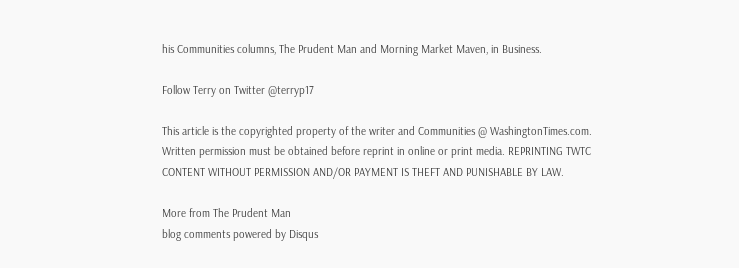his Communities columns, The Prudent Man and Morning Market Maven, in Business.

Follow Terry on Twitter @terryp17

This article is the copyrighted property of the writer and Communities @ WashingtonTimes.com. Written permission must be obtained before reprint in online or print media. REPRINTING TWTC CONTENT WITHOUT PERMISSION AND/OR PAYMENT IS THEFT AND PUNISHABLE BY LAW.

More from The Prudent Man
blog comments powered by Disqus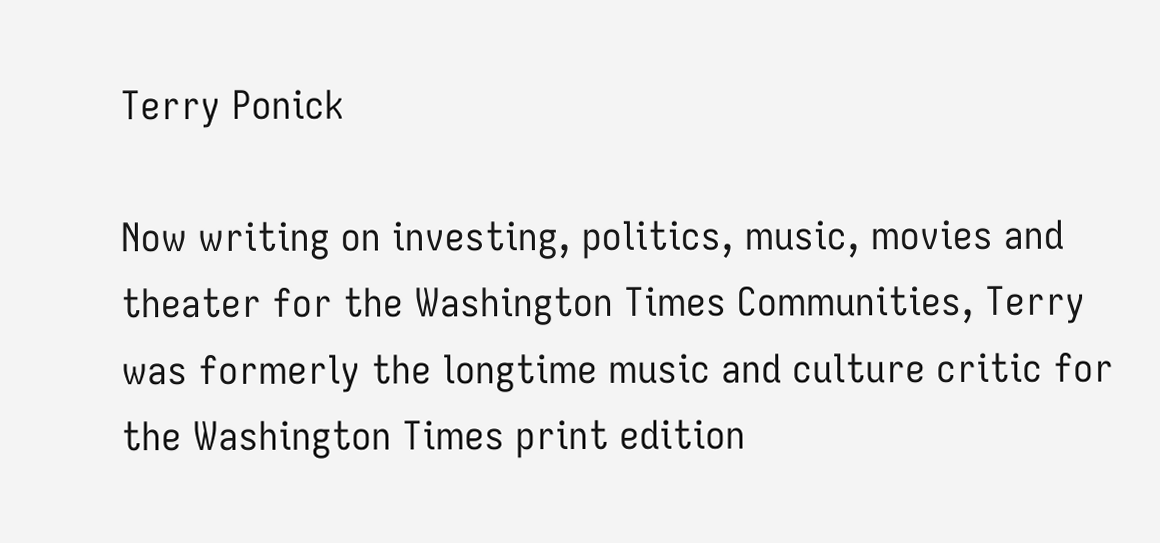Terry Ponick

Now writing on investing, politics, music, movies and theater for the Washington Times Communities, Terry was formerly the longtime music and culture critic for the Washington Times print edition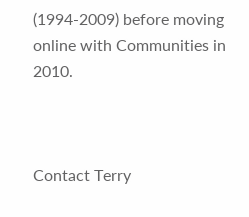(1994-2009) before moving online with Communities in 2010.



Contact Terry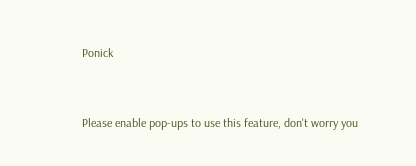Ponick


Please enable pop-ups to use this feature, don't worry you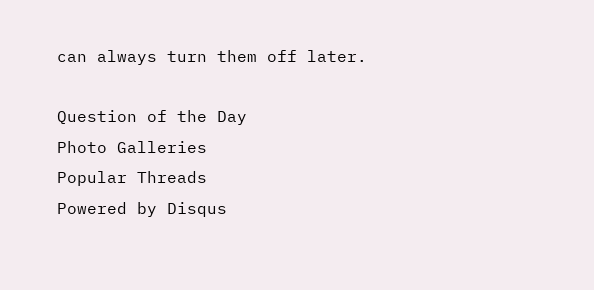can always turn them off later.

Question of the Day
Photo Galleries
Popular Threads
Powered by Disqus